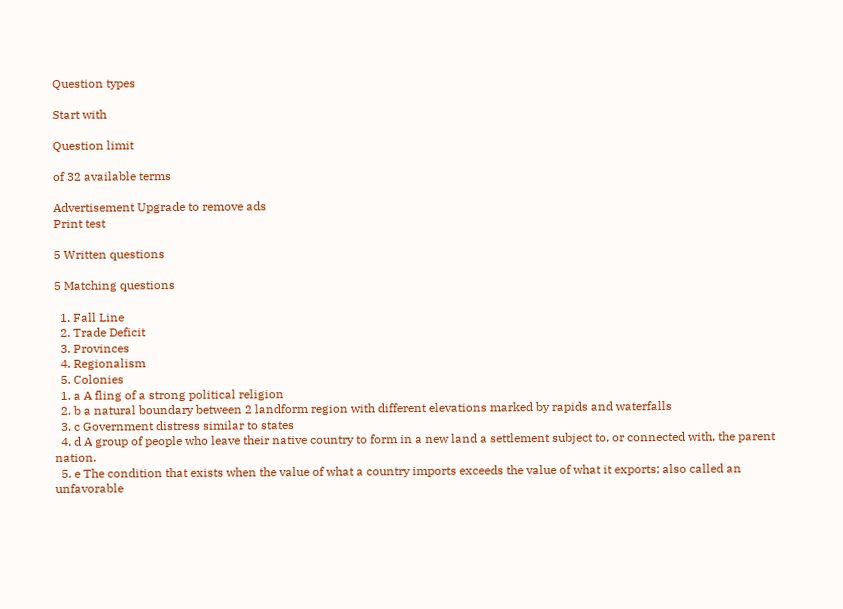Question types

Start with

Question limit

of 32 available terms

Advertisement Upgrade to remove ads
Print test

5 Written questions

5 Matching questions

  1. Fall Line
  2. Trade Deficit
  3. Provinces
  4. Regionalism
  5. Colonies
  1. a A fling of a strong political religion
  2. b a natural boundary between 2 landform region with different elevations marked by rapids and waterfalls
  3. c Government distress similar to states
  4. d A group of people who leave their native country to form in a new land a settlement subject to, or connected with, the parent nation.
  5. e The condition that exists when the value of what a country imports exceeds the value of what it exports; also called an unfavorable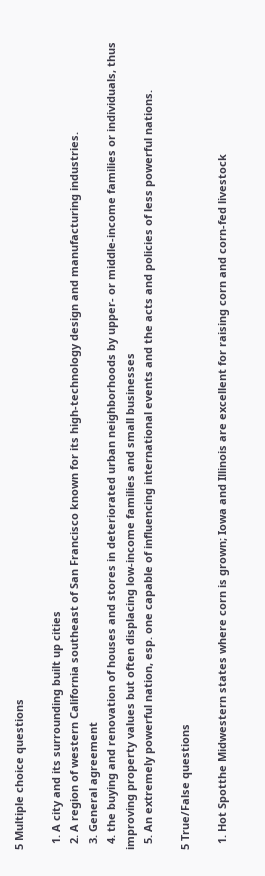5 Multiple choice questions

  1. A city and its surrounding built up cities
  2. A region of western California southeast of San Francisco known for its high-technology design and manufacturing industries.
  3. General agreement
  4. the buying and renovation of houses and stores in deteriorated urban neighborhoods by upper- or middle-income families or individuals, thus improving property values but often displacing low-income families and small businesses
  5. An extremely powerful nation, esp. one capable of influencing international events and the acts and policies of less powerful nations.

5 True/False questions

  1. Hot Spotthe Midwestern states where corn is grown; Iowa and Illinois are excellent for raising corn and corn-fed livestock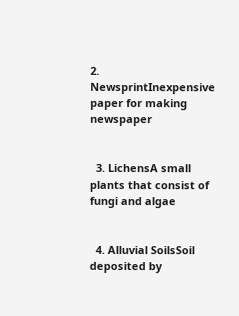2. NewsprintInexpensive paper for making newspaper


  3. LichensA small plants that consist of fungi and algae


  4. Alluvial SoilsSoil deposited by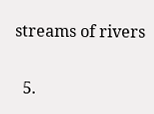streams of rivers


  5.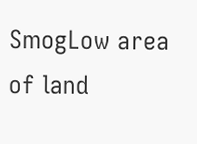SmogLow area of land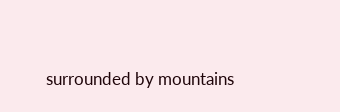surrounded by mountains